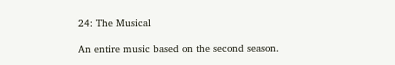24: The Musical

An entire music based on the second season.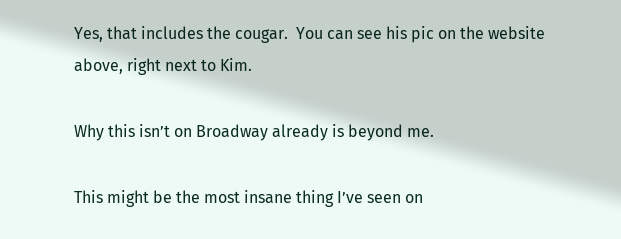Yes, that includes the cougar.  You can see his pic on the website above, right next to Kim.

Why this isn’t on Broadway already is beyond me.

This might be the most insane thing I’ve seen on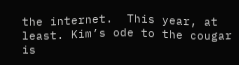the internet.  This year, at least. Kim’s ode to the cougar is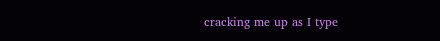cracking me up as I type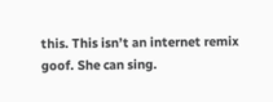this. This isn’t an internet remix goof. She can sing.